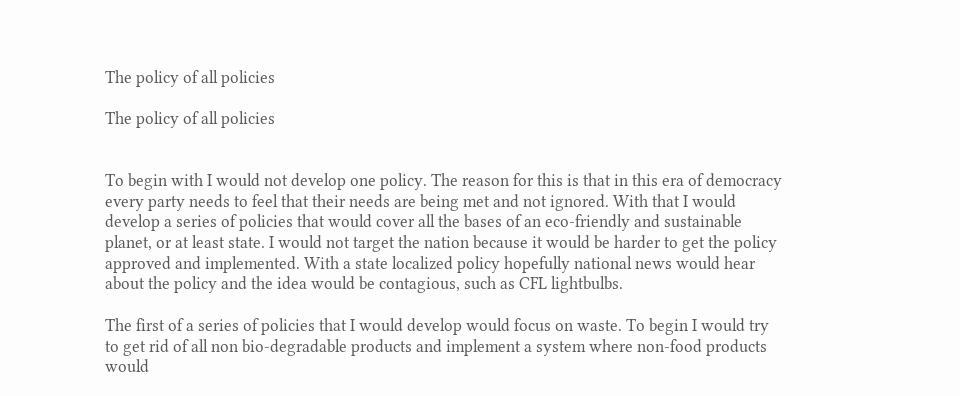The policy of all policies

The policy of all policies


To begin with I would not develop one policy. The reason for this is that in this era of democracy every party needs to feel that their needs are being met and not ignored. With that I would develop a series of policies that would cover all the bases of an eco-friendly and sustainable planet, or at least state. I would not target the nation because it would be harder to get the policy approved and implemented. With a state localized policy hopefully national news would hear about the policy and the idea would be contagious, such as CFL lightbulbs.

The first of a series of policies that I would develop would focus on waste. To begin I would try to get rid of all non bio-degradable products and implement a system where non-food products would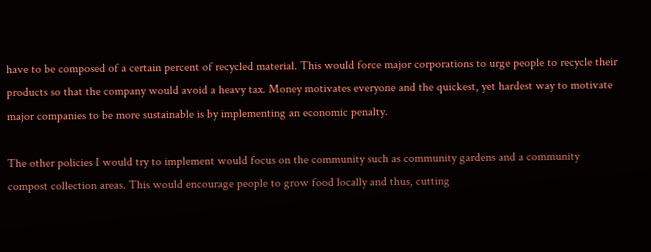have to be composed of a certain percent of recycled material. This would force major corporations to urge people to recycle their products so that the company would avoid a heavy tax. Money motivates everyone and the quickest, yet hardest way to motivate major companies to be more sustainable is by implementing an economic penalty.

The other policies I would try to implement would focus on the community such as community gardens and a community compost collection areas. This would encourage people to grow food locally and thus, cutting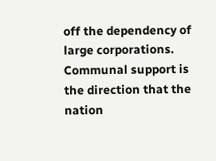off the dependency of large corporations. Communal support is the direction that the nation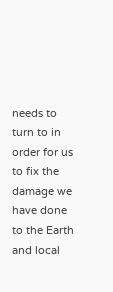needs to turn to in order for us to fix the damage we have done to the Earth and local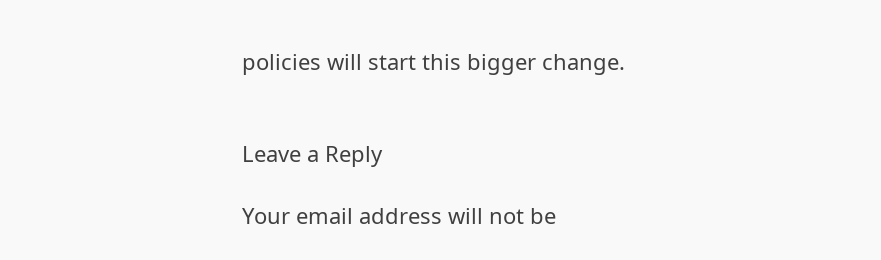policies will start this bigger change.


Leave a Reply

Your email address will not be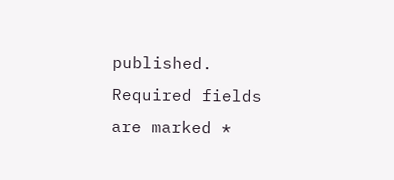published. Required fields are marked *